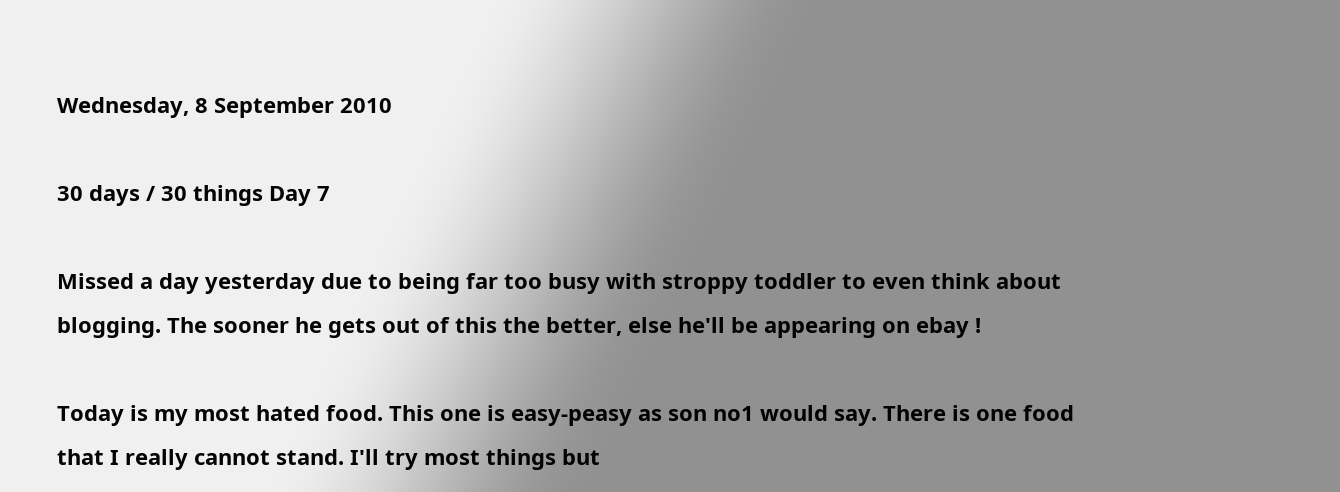Wednesday, 8 September 2010

30 days / 30 things Day 7

Missed a day yesterday due to being far too busy with stroppy toddler to even think about blogging. The sooner he gets out of this the better, else he'll be appearing on ebay !

Today is my most hated food. This one is easy-peasy as son no1 would say. There is one food that I really cannot stand. I'll try most things but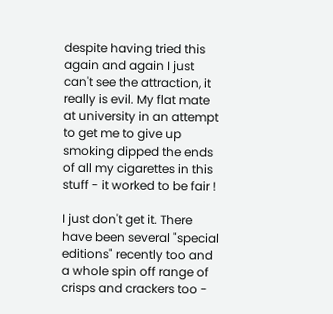despite having tried this again and again I just can't see the attraction, it really is evil. My flat mate at university in an attempt to get me to give up smoking dipped the ends of all my cigarettes in this stuff - it worked to be fair !

I just don't get it. There have been several "special editions" recently too and a whole spin off range of crisps and crackers too -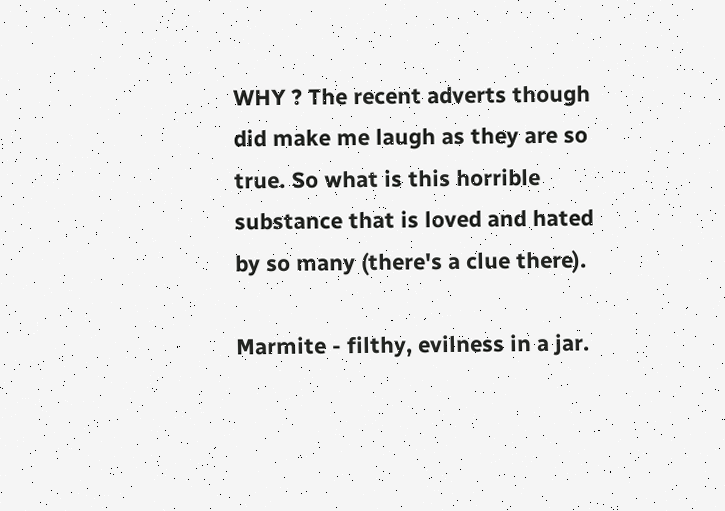WHY ? The recent adverts though did make me laugh as they are so true. So what is this horrible substance that is loved and hated by so many (there's a clue there).

Marmite - filthy, evilness in a jar.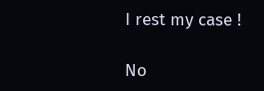I rest my case !

No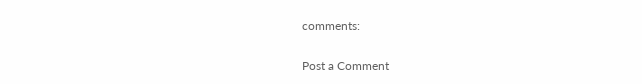comments:

Post a Comment